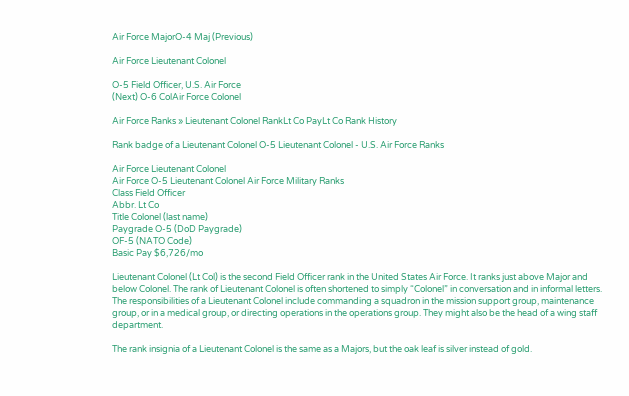Air Force MajorO-4 Maj (Previous)

Air Force Lieutenant Colonel

O-5 Field Officer, U.S. Air Force
(Next) O-6 ColAir Force Colonel

Air Force Ranks » Lieutenant Colonel RankLt Co PayLt Co Rank History

Rank badge of a Lieutenant Colonel O-5 Lieutenant Colonel - U.S. Air Force Ranks

Air Force Lieutenant Colonel
Air Force O-5 Lieutenant Colonel Air Force Military Ranks
Class Field Officer
Abbr. Lt Co
Title Colonel (last name)
Paygrade O-5 (DoD Paygrade)
OF-5 (NATO Code)
Basic Pay $6,726/mo

Lieutenant Colonel (Lt Col) is the second Field Officer rank in the United States Air Force. It ranks just above Major and below Colonel. The rank of Lieutenant Colonel is often shortened to simply “Colonel” in conversation and in informal letters. The responsibilities of a Lieutenant Colonel include commanding a squadron in the mission support group, maintenance group, or in a medical group, or directing operations in the operations group. They might also be the head of a wing staff department.

The rank insignia of a Lieutenant Colonel is the same as a Majors, but the oak leaf is silver instead of gold.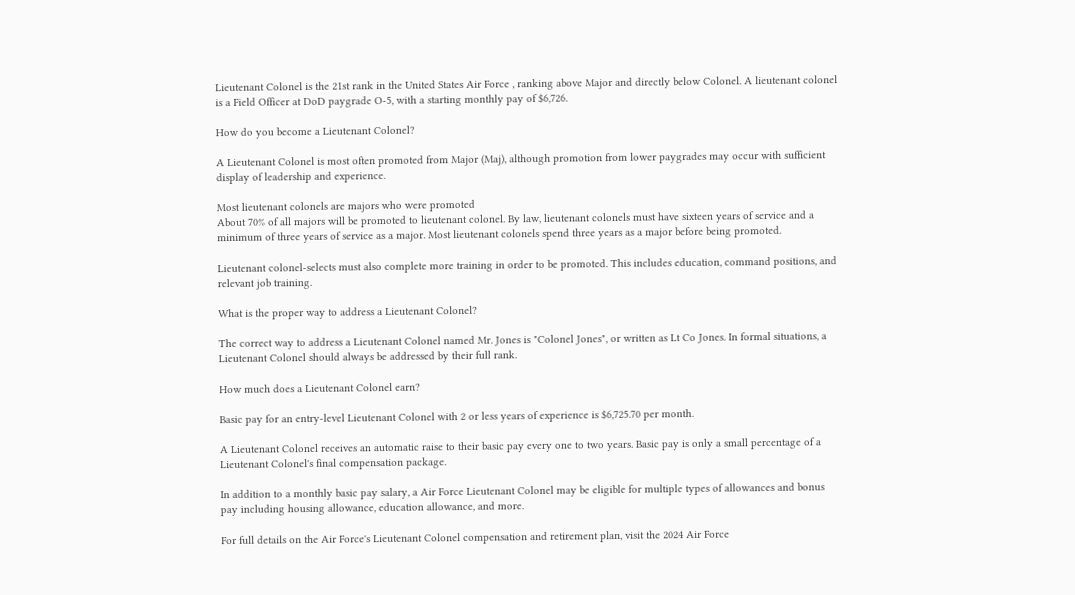Lieutenant Colonel is the 21st rank in the United States Air Force , ranking above Major and directly below Colonel. A lieutenant colonel is a Field Officer at DoD paygrade O-5, with a starting monthly pay of $6,726.

How do you become a Lieutenant Colonel?

A Lieutenant Colonel is most often promoted from Major (Maj), although promotion from lower paygrades may occur with sufficient display of leadership and experience.

Most lieutenant colonels are majors who were promoted
About 70% of all majors will be promoted to lieutenant colonel. By law, lieutenant colonels must have sixteen years of service and a minimum of three years of service as a major. Most lieutenant colonels spend three years as a major before being promoted.

Lieutenant colonel-selects must also complete more training in order to be promoted. This includes education, command positions, and relevant job training.

What is the proper way to address a Lieutenant Colonel?

The correct way to address a Lieutenant Colonel named Mr. Jones is "Colonel Jones", or written as Lt Co Jones. In formal situations, a Lieutenant Colonel should always be addressed by their full rank.

How much does a Lieutenant Colonel earn?

Basic pay for an entry-level Lieutenant Colonel with 2 or less years of experience is $6,725.70 per month.

A Lieutenant Colonel receives an automatic raise to their basic pay every one to two years. Basic pay is only a small percentage of a Lieutenant Colonel's final compensation package.

In addition to a monthly basic pay salary, a Air Force Lieutenant Colonel may be eligible for multiple types of allowances and bonus pay including housing allowance, education allowance, and more.

For full details on the Air Force's Lieutenant Colonel compensation and retirement plan, visit the 2024 Air Force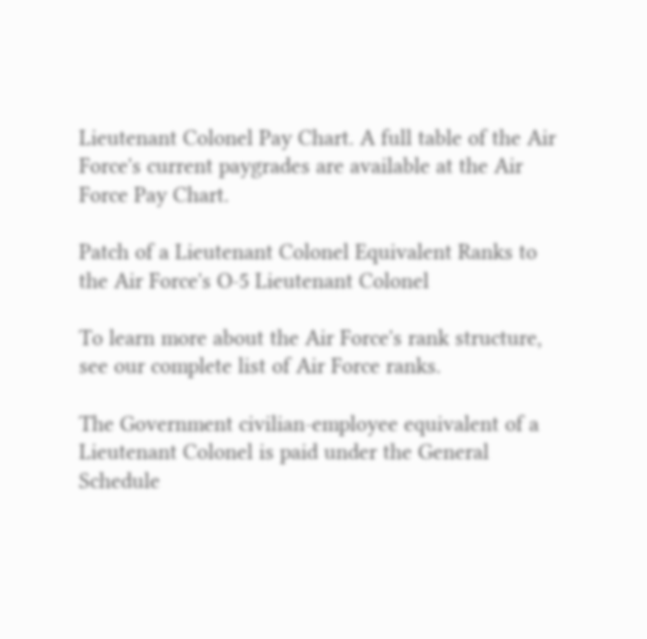Lieutenant Colonel Pay Chart. A full table of the Air Force's current paygrades are available at the Air Force Pay Chart.

Patch of a Lieutenant Colonel Equivalent Ranks to the Air Force's O-5 Lieutenant Colonel

To learn more about the Air Force's rank structure, see our complete list of Air Force ranks.

The Government civilian-employee equivalent of a Lieutenant Colonel is paid under the General Schedule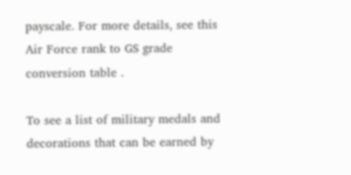payscale. For more details, see this Air Force rank to GS grade conversion table .

To see a list of military medals and decorations that can be earned by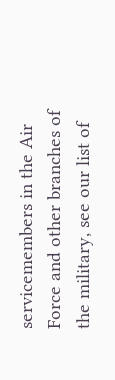servicemembers in the Air Force and other branches of the military, see our list of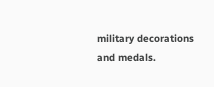military decorations and medals.